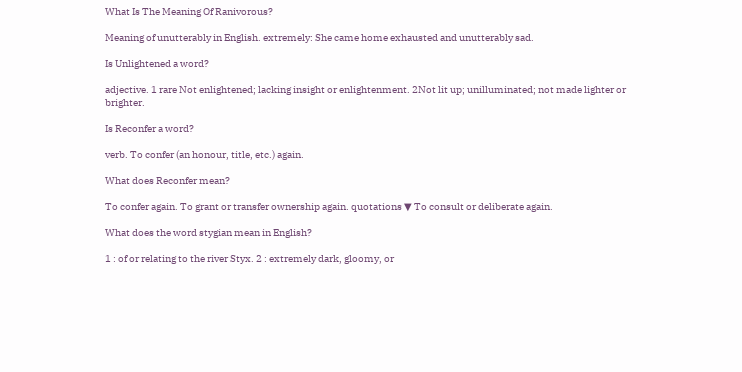What Is The Meaning Of Ranivorous?

Meaning of unutterably in English. extremely: She came home exhausted and unutterably sad.

Is Unlightened a word?

adjective. 1 rare Not enlightened; lacking insight or enlightenment. 2Not lit up; unilluminated; not made lighter or brighter.

Is Reconfer a word?

verb. To confer (an honour, title, etc.) again.

What does Reconfer mean?

To confer again. To grant or transfer ownership again. quotations ▼ To consult or deliberate again.

What does the word stygian mean in English?

1 : of or relating to the river Styx. 2 : extremely dark, gloomy, or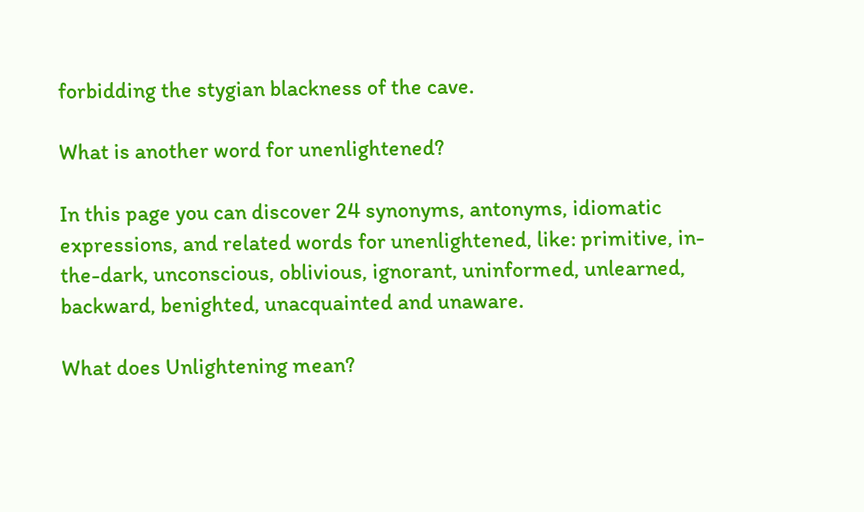forbidding the stygian blackness of the cave.

What is another word for unenlightened?

In this page you can discover 24 synonyms, antonyms, idiomatic expressions, and related words for unenlightened, like: primitive, in-the-dark, unconscious, oblivious, ignorant, uninformed, unlearned, backward, benighted, unacquainted and unaware.

What does Unlightening mean?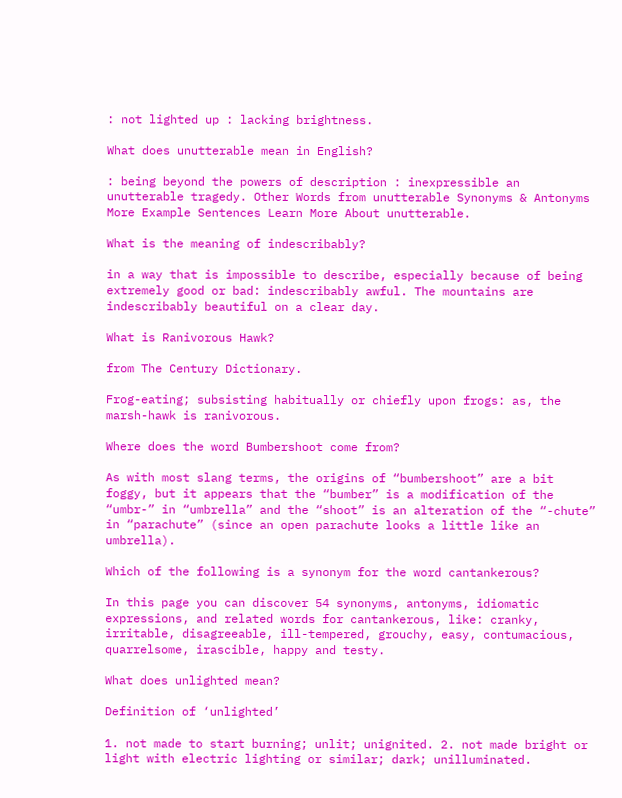: not lighted up : lacking brightness.

What does unutterable mean in English?

: being beyond the powers of description : inexpressible an unutterable tragedy. Other Words from unutterable Synonyms & Antonyms More Example Sentences Learn More About unutterable.

What is the meaning of indescribably?

in a way that is impossible to describe, especially because of being extremely good or bad: indescribably awful. The mountains are indescribably beautiful on a clear day.

What is Ranivorous Hawk?

from The Century Dictionary.

Frog-eating; subsisting habitually or chiefly upon frogs: as, the marsh-hawk is ranivorous.

Where does the word Bumbershoot come from?

As with most slang terms, the origins of “bumbershoot” are a bit foggy, but it appears that the “bumber” is a modification of the “umbr-” in “umbrella” and the “shoot” is an alteration of the “-chute” in “parachute” (since an open parachute looks a little like an umbrella).

Which of the following is a synonym for the word cantankerous?

In this page you can discover 54 synonyms, antonyms, idiomatic expressions, and related words for cantankerous, like: cranky, irritable, disagreeable, ill-tempered, grouchy, easy, contumacious, quarrelsome, irascible, happy and testy.

What does unlighted mean?

Definition of ‘unlighted’

1. not made to start burning; unlit; unignited. 2. not made bright or light with electric lighting or similar; dark; unilluminated.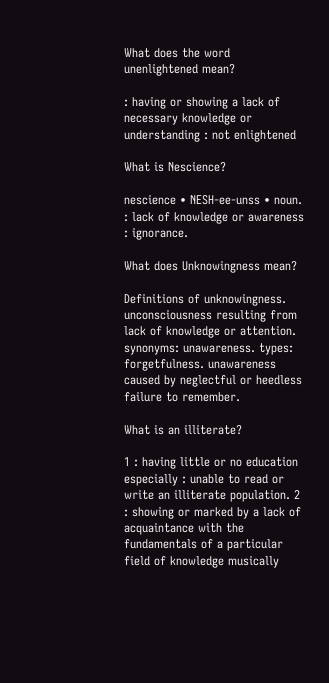What does the word unenlightened mean?

: having or showing a lack of necessary knowledge or understanding : not enlightened

What is Nescience?

nescience • NESH-ee-unss • noun. : lack of knowledge or awareness : ignorance.

What does Unknowingness mean?

Definitions of unknowingness. unconsciousness resulting from lack of knowledge or attention. synonyms: unawareness. types: forgetfulness. unawareness caused by neglectful or heedless failure to remember.

What is an illiterate?

1 : having little or no education especially : unable to read or write an illiterate population. 2 : showing or marked by a lack of acquaintance with the fundamentals of a particular field of knowledge musically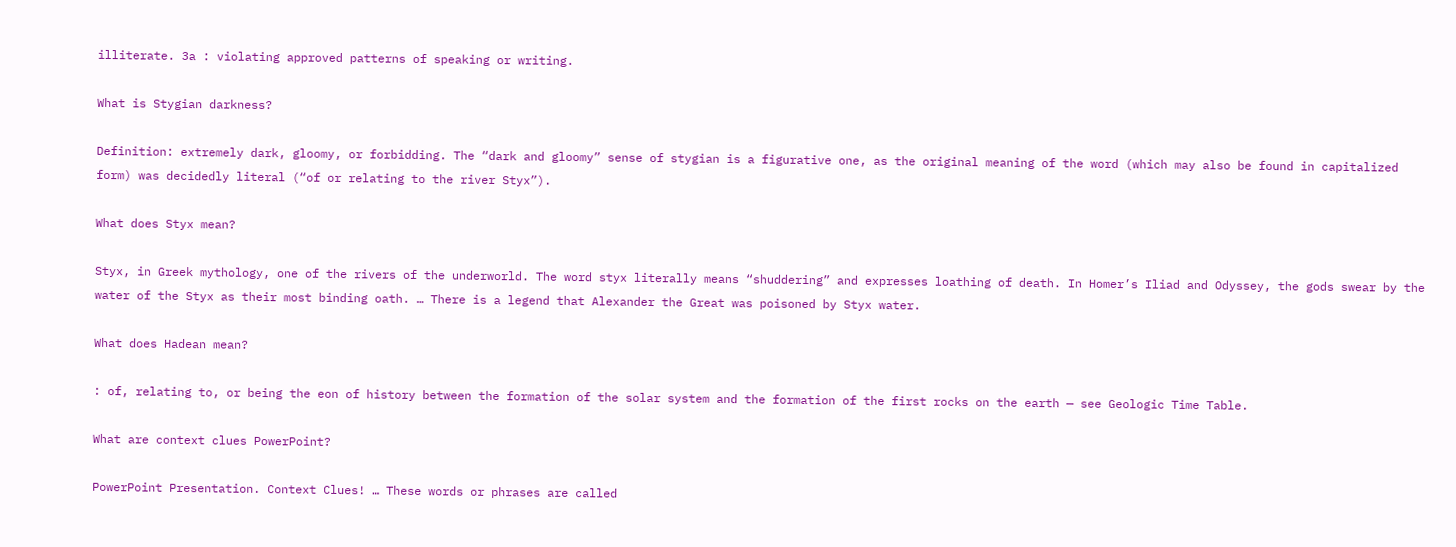illiterate. 3a : violating approved patterns of speaking or writing.

What is Stygian darkness?

Definition: extremely dark, gloomy, or forbidding. The “dark and gloomy” sense of stygian is a figurative one, as the original meaning of the word (which may also be found in capitalized form) was decidedly literal (“of or relating to the river Styx”).

What does Styx mean?

Styx, in Greek mythology, one of the rivers of the underworld. The word styx literally means “shuddering” and expresses loathing of death. In Homer’s Iliad and Odyssey, the gods swear by the water of the Styx as their most binding oath. … There is a legend that Alexander the Great was poisoned by Styx water.

What does Hadean mean?

: of, relating to, or being the eon of history between the formation of the solar system and the formation of the first rocks on the earth — see Geologic Time Table.

What are context clues PowerPoint?

PowerPoint Presentation. Context Clues! … These words or phrases are called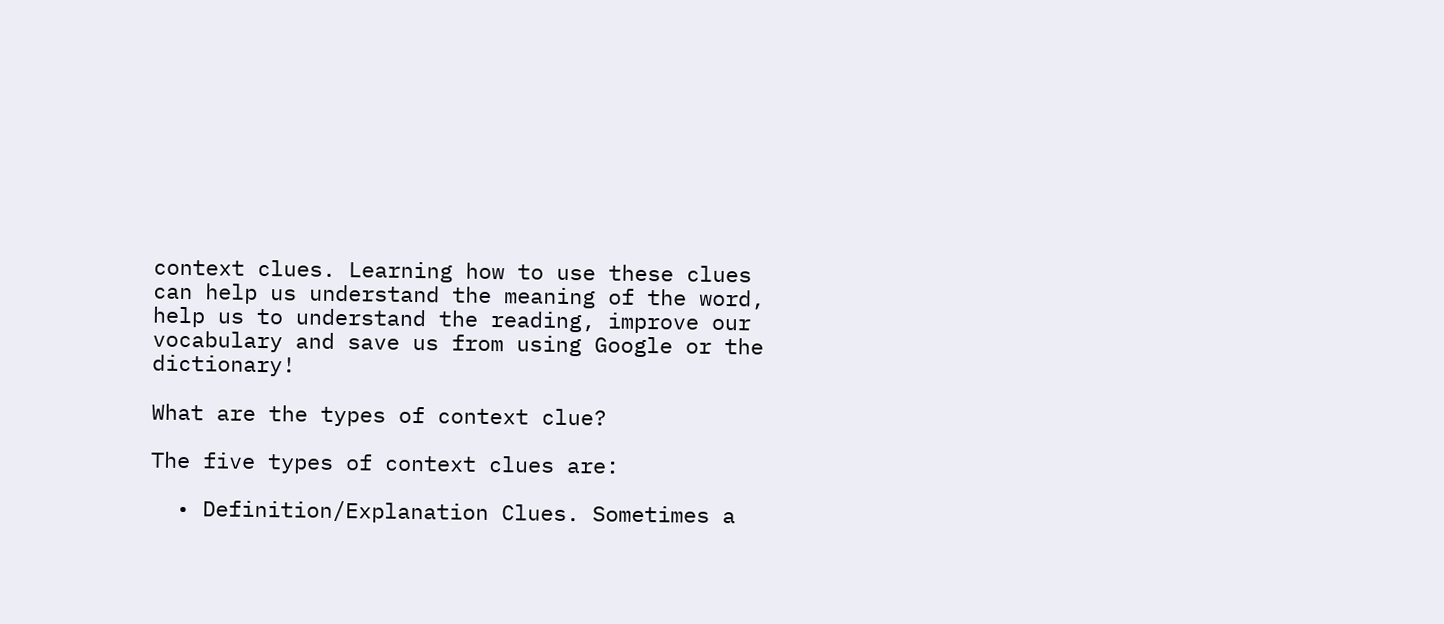context clues. Learning how to use these clues can help us understand the meaning of the word, help us to understand the reading, improve our vocabulary and save us from using Google or the dictionary!

What are the types of context clue?

The five types of context clues are:

  • Definition/Explanation Clues. Sometimes a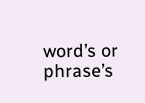word’s or phrase’s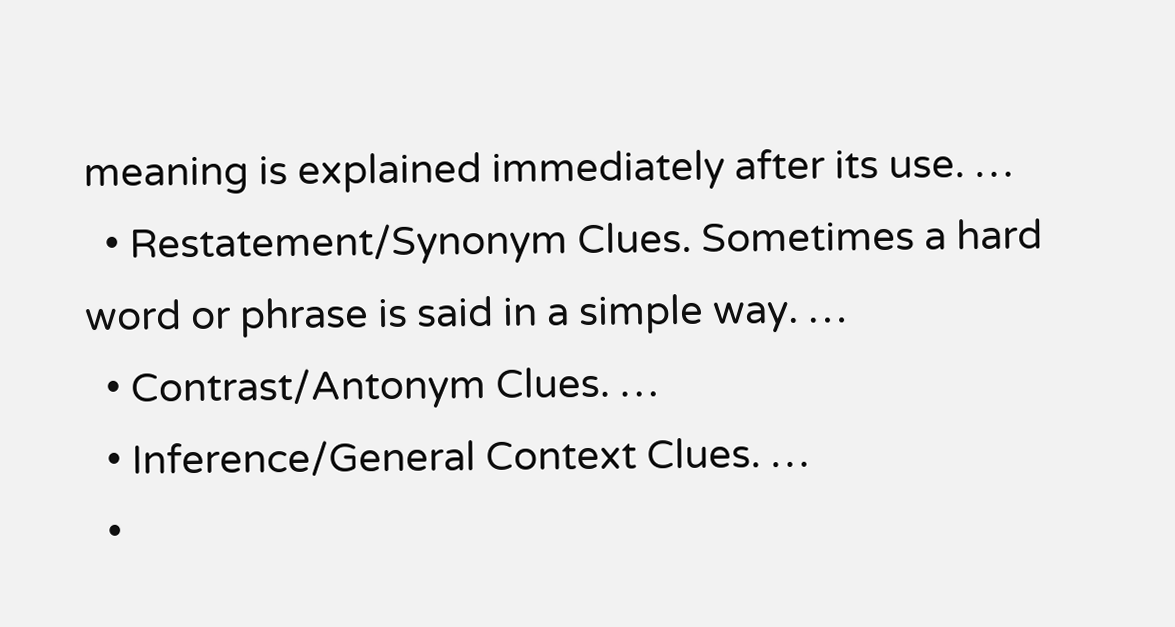meaning is explained immediately after its use. …
  • Restatement/Synonym Clues. Sometimes a hard word or phrase is said in a simple way. …
  • Contrast/Antonym Clues. …
  • Inference/General Context Clues. …
  •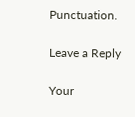Punctuation.

Leave a Reply

Your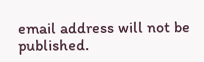email address will not be published.